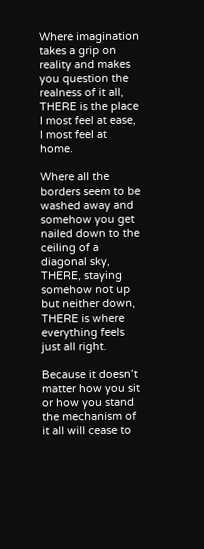Where imagination takes a grip on reality and makes you question the realness of it all, THERE is the place I most feel at ease, I most feel at home.

Where all the borders seem to be washed away and somehow you get nailed down to the ceiling of a diagonal sky, THERE, staying somehow not up but neither down, THERE is where everything feels just all right.

Because it doesn’t matter how you sit or how you stand the mechanism of it all will cease to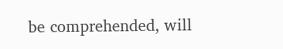be comprehended, will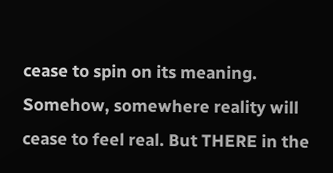cease to spin on its meaning. Somehow, somewhere reality will cease to feel real. But THERE in the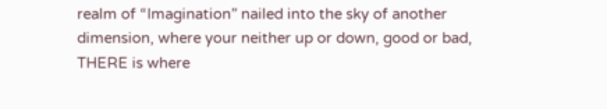realm of “Imagination” nailed into the sky of another dimension, where your neither up or down, good or bad, THERE is where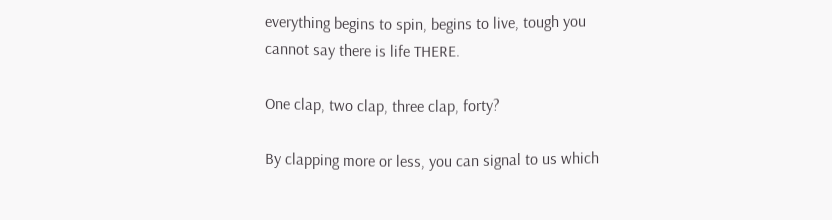everything begins to spin, begins to live, tough you cannot say there is life THERE.

One clap, two clap, three clap, forty?

By clapping more or less, you can signal to us which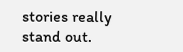stories really stand out.